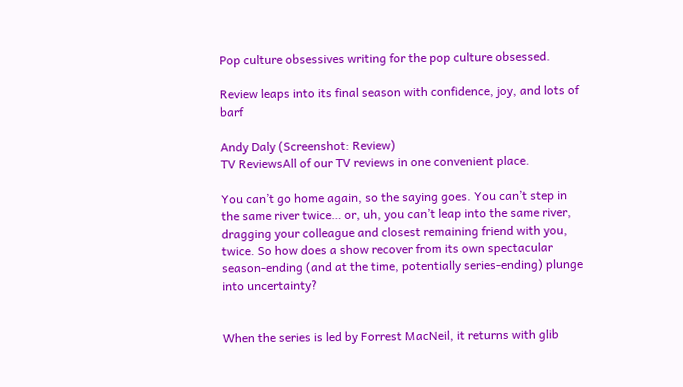Pop culture obsessives writing for the pop culture obsessed.

Review leaps into its final season with confidence, joy, and lots of barf

Andy Daly (Screenshot: Review)
TV ReviewsAll of our TV reviews in one convenient place.

You can’t go home again, so the saying goes. You can’t step in the same river twice… or, uh, you can’t leap into the same river, dragging your colleague and closest remaining friend with you, twice. So how does a show recover from its own spectacular season-ending (and at the time, potentially series-ending) plunge into uncertainty?


When the series is led by Forrest MacNeil, it returns with glib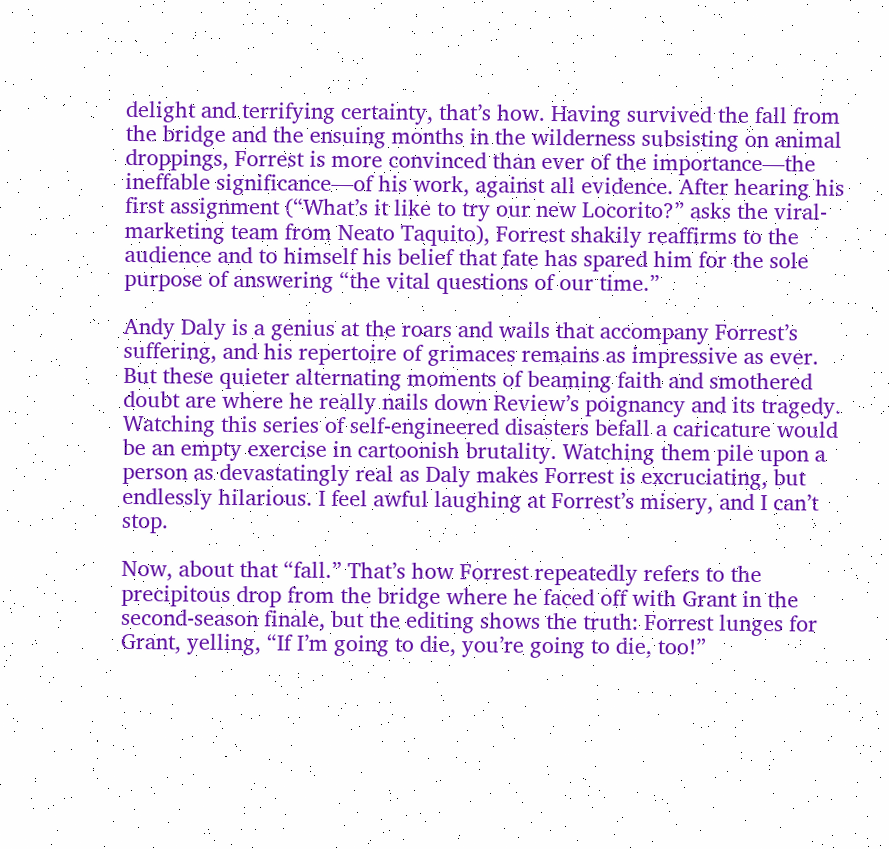delight and terrifying certainty, that’s how. Having survived the fall from the bridge and the ensuing months in the wilderness subsisting on animal droppings, Forrest is more convinced than ever of the importance—the ineffable significance—of his work, against all evidence. After hearing his first assignment (“What’s it like to try our new Locorito?” asks the viral-marketing team from Neato Taquito), Forrest shakily reaffirms to the audience and to himself his belief that fate has spared him for the sole purpose of answering “the vital questions of our time.”

Andy Daly is a genius at the roars and wails that accompany Forrest’s suffering, and his repertoire of grimaces remains as impressive as ever. But these quieter alternating moments of beaming faith and smothered doubt are where he really nails down Review’s poignancy and its tragedy. Watching this series of self-engineered disasters befall a caricature would be an empty exercise in cartoonish brutality. Watching them pile upon a person as devastatingly real as Daly makes Forrest is excruciating, but endlessly hilarious. I feel awful laughing at Forrest’s misery, and I can’t stop.

Now, about that “fall.” That’s how Forrest repeatedly refers to the precipitous drop from the bridge where he faced off with Grant in the second-season finale, but the editing shows the truth: Forrest lunges for Grant, yelling, “If I’m going to die, you’re going to die, too!”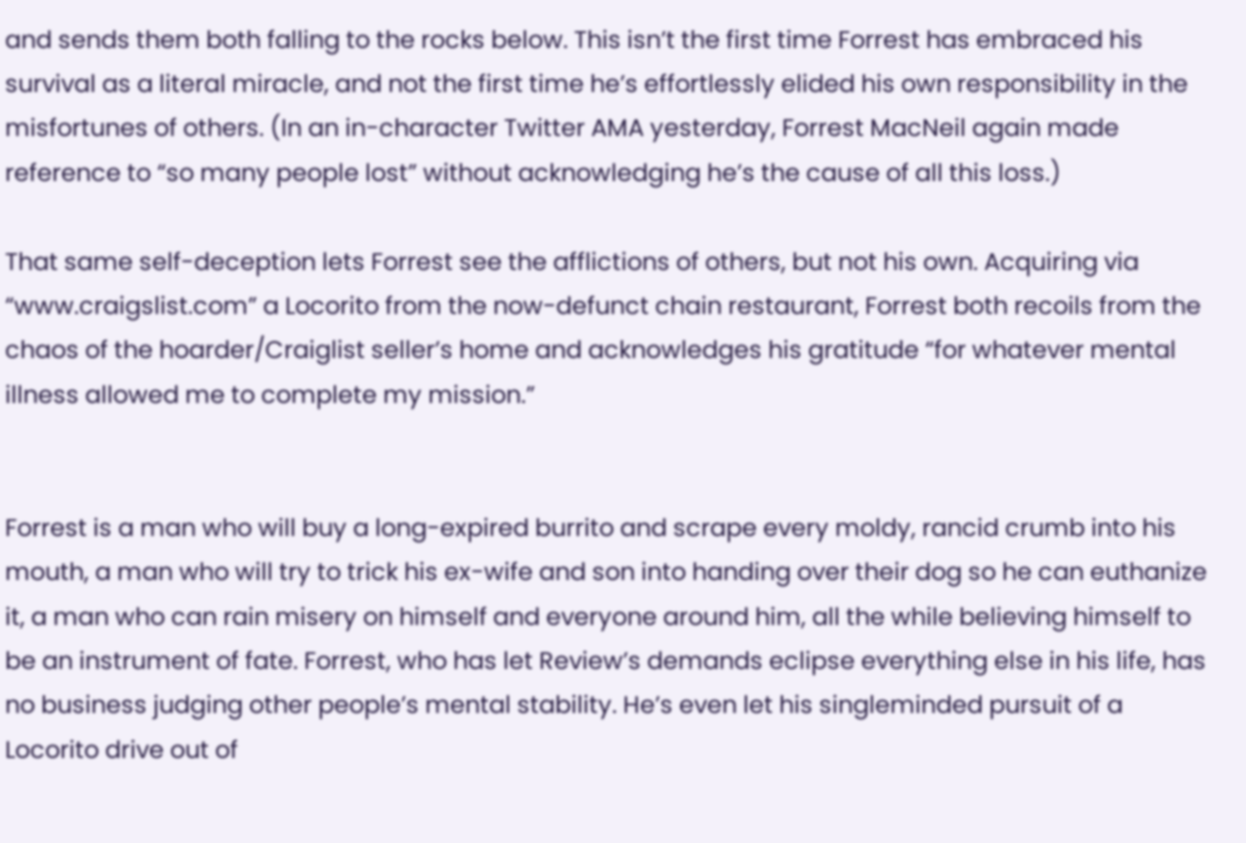and sends them both falling to the rocks below. This isn’t the first time Forrest has embraced his survival as a literal miracle, and not the first time he’s effortlessly elided his own responsibility in the misfortunes of others. (In an in-character Twitter AMA yesterday, Forrest MacNeil again made reference to “so many people lost” without acknowledging he’s the cause of all this loss.)

That same self-deception lets Forrest see the afflictions of others, but not his own. Acquiring via “www.craigslist.com” a Locorito from the now-defunct chain restaurant, Forrest both recoils from the chaos of the hoarder/Craiglist seller’s home and acknowledges his gratitude “for whatever mental illness allowed me to complete my mission.”


Forrest is a man who will buy a long-expired burrito and scrape every moldy, rancid crumb into his mouth, a man who will try to trick his ex-wife and son into handing over their dog so he can euthanize it, a man who can rain misery on himself and everyone around him, all the while believing himself to be an instrument of fate. Forrest, who has let Review’s demands eclipse everything else in his life, has no business judging other people’s mental stability. He’s even let his singleminded pursuit of a Locorito drive out of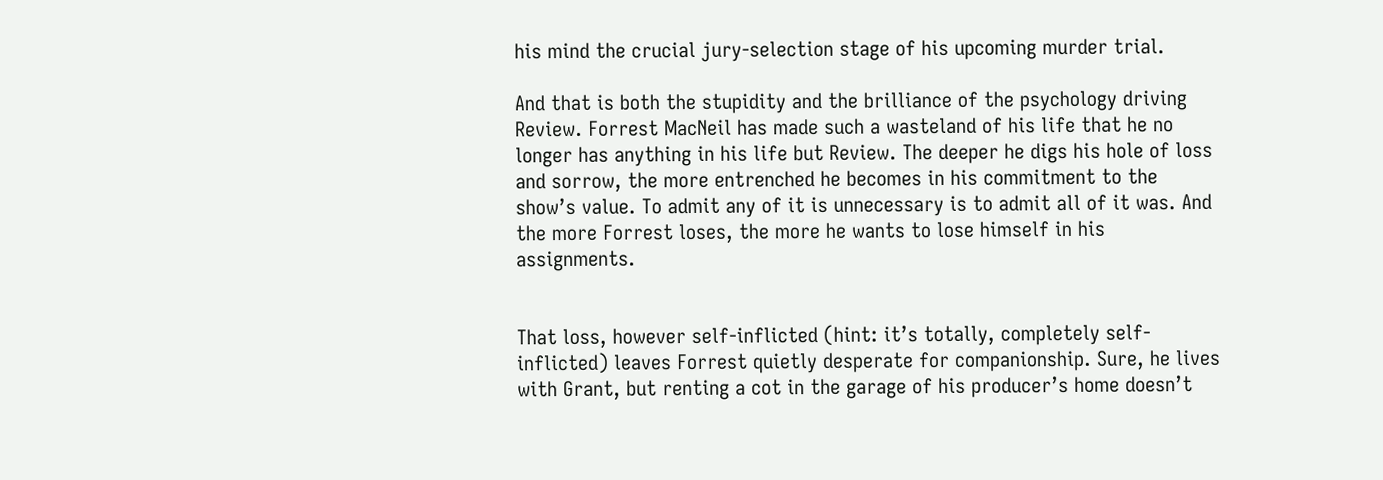his mind the crucial jury-selection stage of his upcoming murder trial.

And that is both the stupidity and the brilliance of the psychology driving Review. Forrest MacNeil has made such a wasteland of his life that he no longer has anything in his life but Review. The deeper he digs his hole of loss and sorrow, the more entrenched he becomes in his commitment to the show’s value. To admit any of it is unnecessary is to admit all of it was. And the more Forrest loses, the more he wants to lose himself in his assignments.


That loss, however self-inflicted (hint: it’s totally, completely self-inflicted) leaves Forrest quietly desperate for companionship. Sure, he lives with Grant, but renting a cot in the garage of his producer’s home doesn’t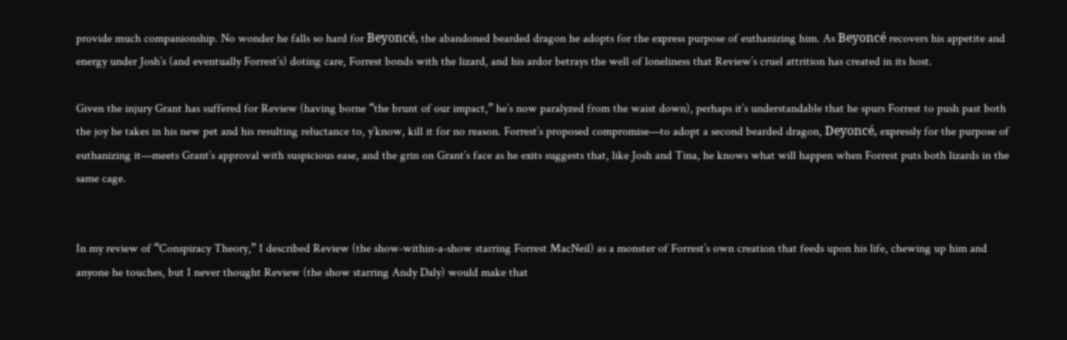provide much companionship. No wonder he falls so hard for Beyoncé, the abandoned bearded dragon he adopts for the express purpose of euthanizing him. As Beyoncé recovers his appetite and energy under Josh’s (and eventually Forrest’s) doting care, Forrest bonds with the lizard, and his ardor betrays the well of loneliness that Review’s cruel attrition has created in its host.

Given the injury Grant has suffered for Review (having borne “the brunt of our impact,” he’s now paralyzed from the waist down), perhaps it’s understandable that he spurs Forrest to push past both the joy he takes in his new pet and his resulting reluctance to, y’know, kill it for no reason. Forrest’s proposed compromise—to adopt a second bearded dragon, Deyoncé, expressly for the purpose of euthanizing it—meets Grant’s approval with suspicious ease, and the grin on Grant’s face as he exits suggests that, like Josh and Tina, he knows what will happen when Forrest puts both lizards in the same cage.


In my review of “Conspiracy Theory,” I described Review (the show-within-a-show starring Forrest MacNeil) as a monster of Forrest’s own creation that feeds upon his life, chewing up him and anyone he touches, but I never thought Review (the show starring Andy Daly) would make that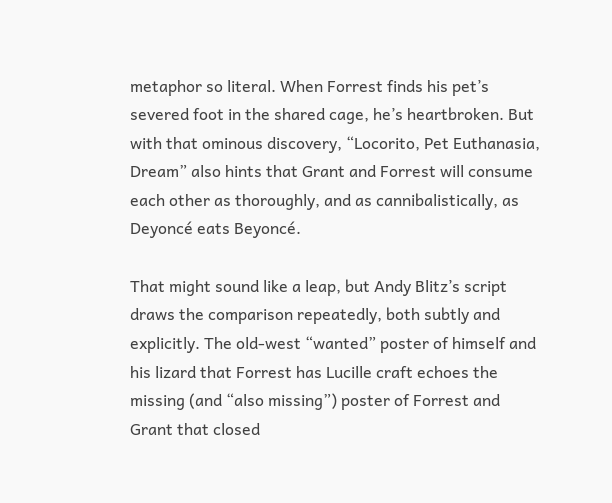metaphor so literal. When Forrest finds his pet’s severed foot in the shared cage, he’s heartbroken. But with that ominous discovery, “Locorito, Pet Euthanasia, Dream” also hints that Grant and Forrest will consume each other as thoroughly, and as cannibalistically, as Deyoncé eats Beyoncé.

That might sound like a leap, but Andy Blitz’s script draws the comparison repeatedly, both subtly and explicitly. The old-west “wanted” poster of himself and his lizard that Forrest has Lucille craft echoes the missing (and “also missing”) poster of Forrest and Grant that closed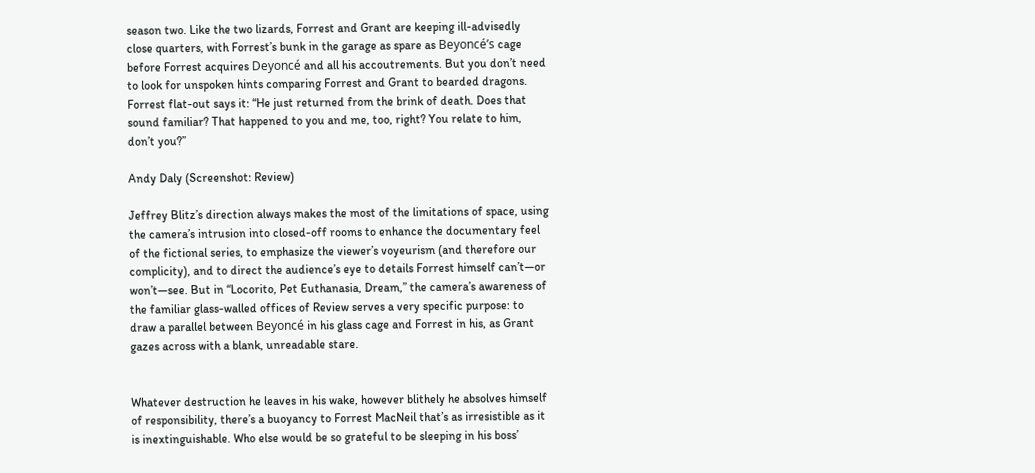season two. Like the two lizards, Forrest and Grant are keeping ill-advisedly close quarters, with Forrest’s bunk in the garage as spare as Beyoncé’s cage before Forrest acquires Deyoncé and all his accoutrements. But you don’t need to look for unspoken hints comparing Forrest and Grant to bearded dragons. Forrest flat-out says it: “He just returned from the brink of death. Does that sound familiar? That happened to you and me, too, right? You relate to him, don’t you?”

Andy Daly (Screenshot: Review)

Jeffrey Blitz’s direction always makes the most of the limitations of space, using the camera’s intrusion into closed-off rooms to enhance the documentary feel of the fictional series, to emphasize the viewer’s voyeurism (and therefore our complicity), and to direct the audience’s eye to details Forrest himself can’t—or won’t—see. But in “Locorito, Pet Euthanasia, Dream,” the camera’s awareness of the familiar glass-walled offices of Review serves a very specific purpose: to draw a parallel between Beyoncé in his glass cage and Forrest in his, as Grant gazes across with a blank, unreadable stare.


Whatever destruction he leaves in his wake, however blithely he absolves himself of responsibility, there’s a buoyancy to Forrest MacNeil that’s as irresistible as it is inextinguishable. Who else would be so grateful to be sleeping in his boss’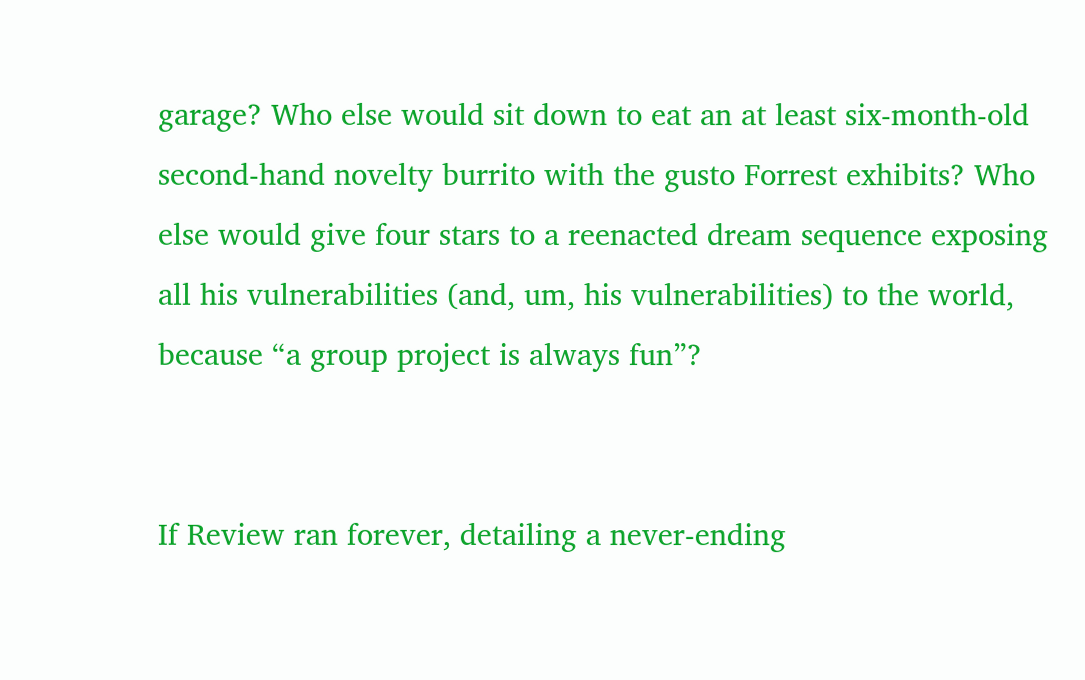garage? Who else would sit down to eat an at least six-month-old second-hand novelty burrito with the gusto Forrest exhibits? Who else would give four stars to a reenacted dream sequence exposing all his vulnerabilities (and, um, his vulnerabilities) to the world, because “a group project is always fun”?


If Review ran forever, detailing a never-ending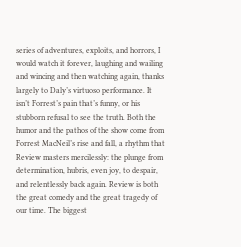series of adventures, exploits, and horrors, I would watch it forever, laughing and wailing and wincing and then watching again, thanks largely to Daly’s virtuoso performance. It isn’t Forrest’s pain that’s funny, or his stubborn refusal to see the truth. Both the humor and the pathos of the show come from Forrest MacNeil’s rise and fall, a rhythm that Review masters mercilessly: the plunge from determination, hubris, even joy, to despair, and relentlessly back again. Review is both the great comedy and the great tragedy of our time. The biggest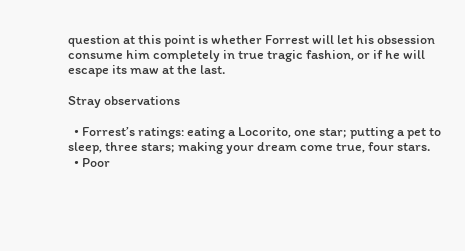question at this point is whether Forrest will let his obsession consume him completely in true tragic fashion, or if he will escape its maw at the last.

Stray observations

  • Forrest’s ratings: eating a Locorito, one star; putting a pet to sleep, three stars; making your dream come true, four stars.
  • Poor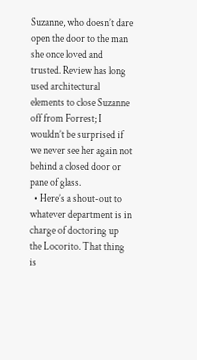Suzanne, who doesn’t dare open the door to the man she once loved and trusted. Review has long used architectural elements to close Suzanne off from Forrest; I wouldn’t be surprised if we never see her again not behind a closed door or pane of glass.
  • Here’s a shout-out to whatever department is in charge of doctoring up the Locorito. That thing is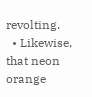revolting.
  • Likewise, that neon orange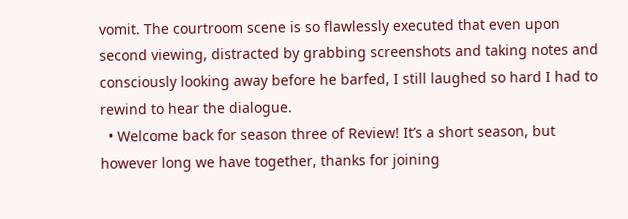vomit. The courtroom scene is so flawlessly executed that even upon second viewing, distracted by grabbing screenshots and taking notes and consciously looking away before he barfed, I still laughed so hard I had to rewind to hear the dialogue.
  • Welcome back for season three of Review! It’s a short season, but however long we have together, thanks for joining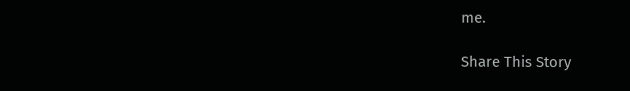me.

Share This Story